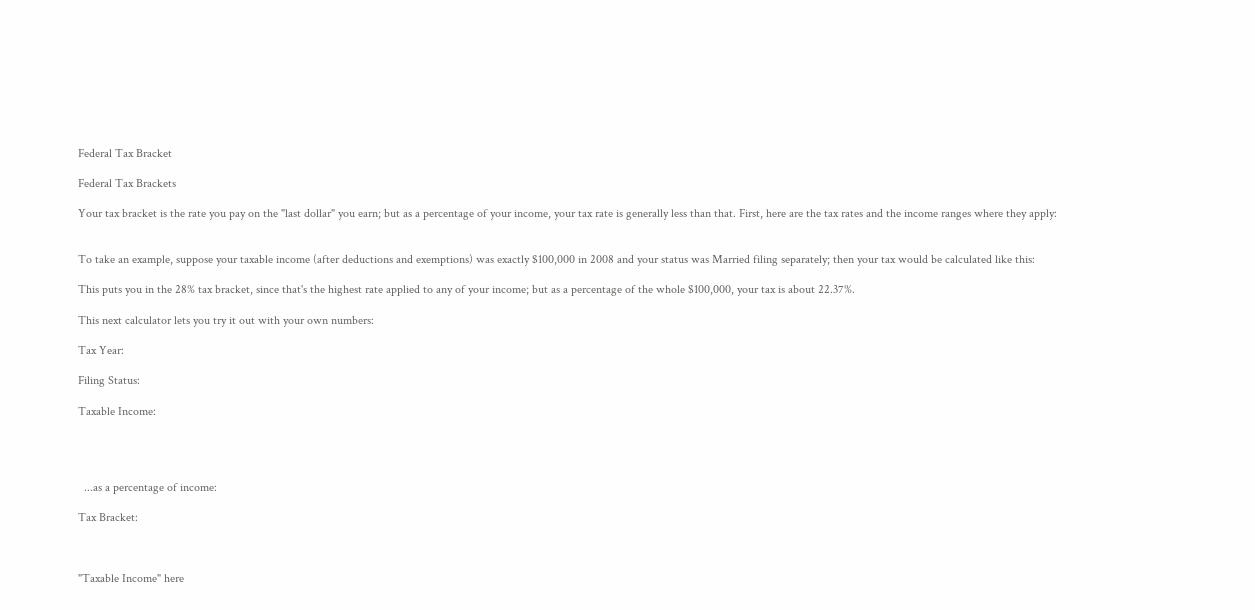Federal Tax Bracket

Federal Tax Brackets

Your tax bracket is the rate you pay on the "last dollar" you earn; but as a percentage of your income, your tax rate is generally less than that. First, here are the tax rates and the income ranges where they apply:


To take an example, suppose your taxable income (after deductions and exemptions) was exactly $100,000 in 2008 and your status was Married filing separately; then your tax would be calculated like this:

This puts you in the 28% tax bracket, since that's the highest rate applied to any of your income; but as a percentage of the whole $100,000, your tax is about 22.37%.

This next calculator lets you try it out with your own numbers:

Tax Year:

Filing Status:

Taxable Income:




  ...as a percentage of income:

Tax Bracket:



"Taxable Income" here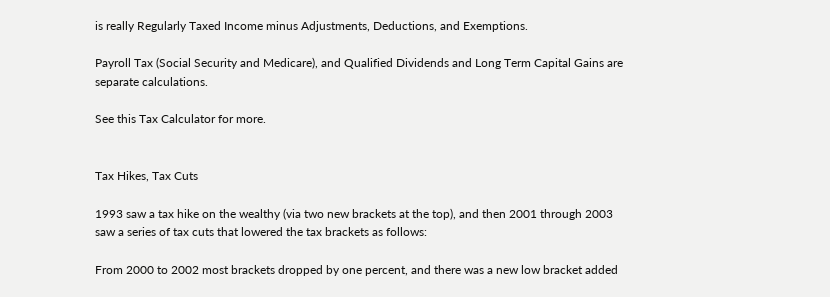is really Regularly Taxed Income minus Adjustments, Deductions, and Exemptions.

Payroll Tax (Social Security and Medicare), and Qualified Dividends and Long Term Capital Gains are separate calculations.

See this Tax Calculator for more.


Tax Hikes, Tax Cuts

1993 saw a tax hike on the wealthy (via two new brackets at the top), and then 2001 through 2003 saw a series of tax cuts that lowered the tax brackets as follows:

From 2000 to 2002 most brackets dropped by one percent, and there was a new low bracket added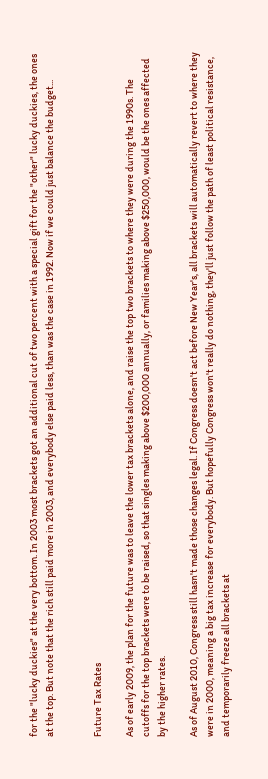for the "lucky duckies" at the very bottom. In 2003 most brackets got an additional cut of two percent with a special gift for the "other" lucky duckies, the ones at the top. But note that the rich still paid more in 2003, and everybody else paid less, than was the case in 1992. Now if we could just balance the budget...


Future Tax Rates

As of early 2009, the plan for the future was to leave the lower tax brackets alone, and raise the top two brackets to where they were during the 1990s. The cutoffs for the top brackets were to be raised, so that singles making above $200,000 annually, or families making above $250,000, would be the ones affected by the higher rates.

As of August 2010, Congress still hasn't made those changes legal. If Congress doesn't act before New Year's, all brackets will automatically revert to where they were in 2000, meaning a big tax increase for everybody. But hopefully Congress won't really do nothing, they'll just follow the path of least political resistance, and temporarily freeze all brackets at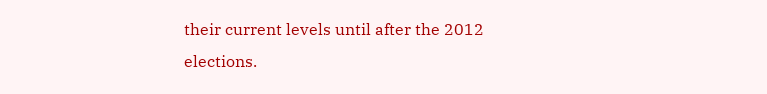their current levels until after the 2012 elections.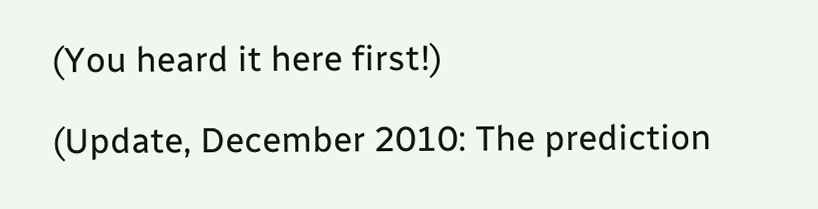(You heard it here first!)

(Update, December 2010: The prediction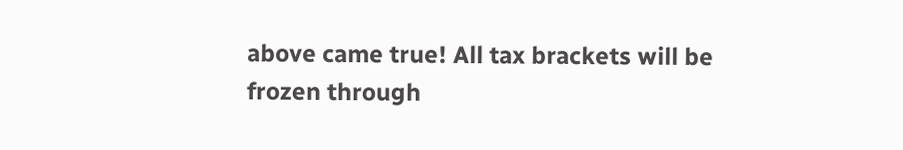above came true! All tax brackets will be frozen through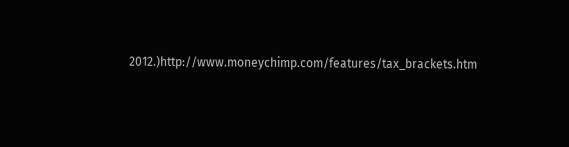2012.)http://www.moneychimp.com/features/tax_brackets.htm